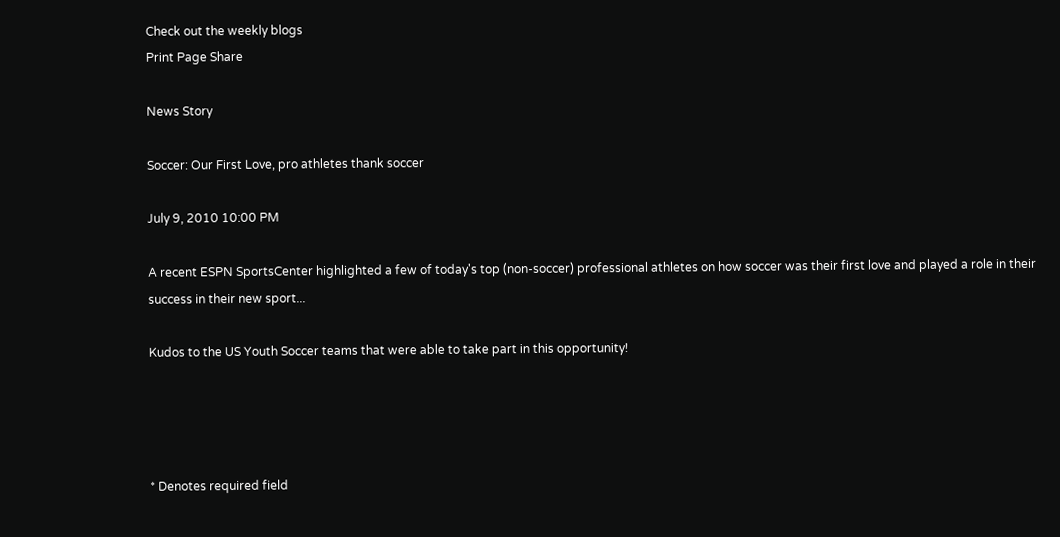Check out the weekly blogs
Print Page Share

News Story

Soccer: Our First Love, pro athletes thank soccer

July 9, 2010 10:00 PM

A recent ESPN SportsCenter highlighted a few of today's top (non-soccer) professional athletes on how soccer was their first love and played a role in their success in their new sport...

Kudos to the US Youth Soccer teams that were able to take part in this opportunity!




* Denotes required field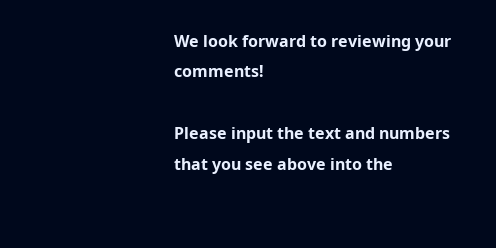We look forward to reviewing your comments!

Please input the text and numbers that you see above into the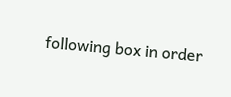following box in order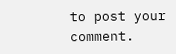to post your comment.